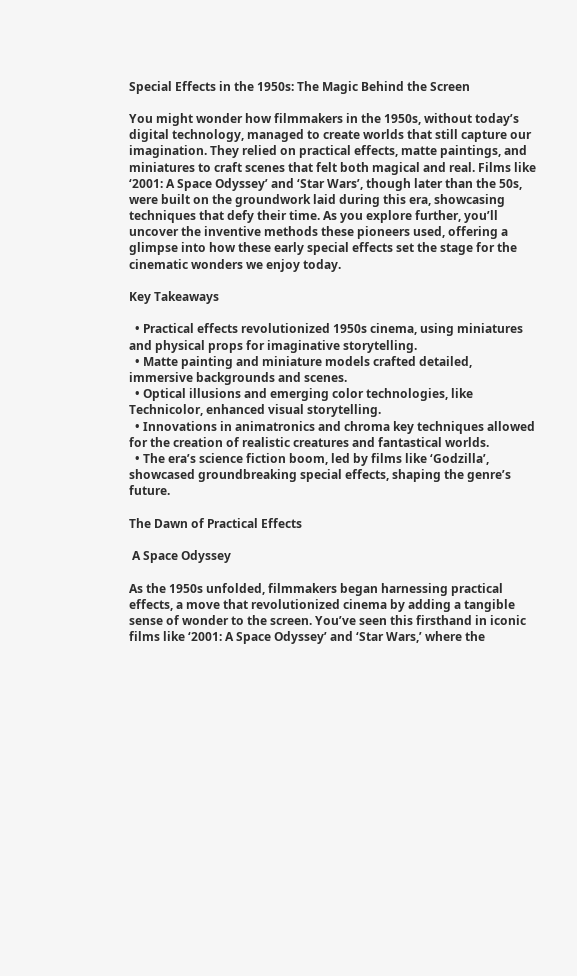Special Effects in the 1950s: The Magic Behind the Screen

You might wonder how filmmakers in the 1950s, without today’s digital technology, managed to create worlds that still capture our imagination. They relied on practical effects, matte paintings, and miniatures to craft scenes that felt both magical and real. Films like ‘2001: A Space Odyssey’ and ‘Star Wars’, though later than the 50s, were built on the groundwork laid during this era, showcasing techniques that defy their time. As you explore further, you’ll uncover the inventive methods these pioneers used, offering a glimpse into how these early special effects set the stage for the cinematic wonders we enjoy today.

Key Takeaways

  • Practical effects revolutionized 1950s cinema, using miniatures and physical props for imaginative storytelling.
  • Matte painting and miniature models crafted detailed, immersive backgrounds and scenes.
  • Optical illusions and emerging color technologies, like Technicolor, enhanced visual storytelling.
  • Innovations in animatronics and chroma key techniques allowed for the creation of realistic creatures and fantastical worlds.
  • The era’s science fiction boom, led by films like ‘Godzilla’, showcased groundbreaking special effects, shaping the genre’s future.

The Dawn of Practical Effects

 A Space Odyssey

As the 1950s unfolded, filmmakers began harnessing practical effects, a move that revolutionized cinema by adding a tangible sense of wonder to the screen. You’ve seen this firsthand in iconic films like ‘2001: A Space Odyssey’ and ‘Star Wars,’ where the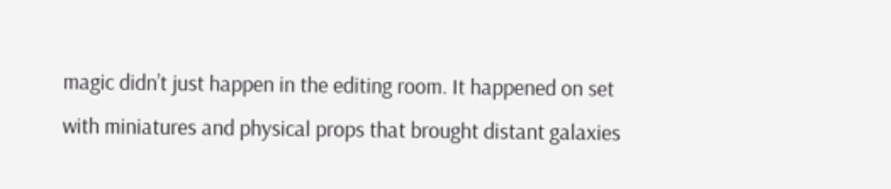magic didn’t just happen in the editing room. It happened on set with miniatures and physical props that brought distant galaxies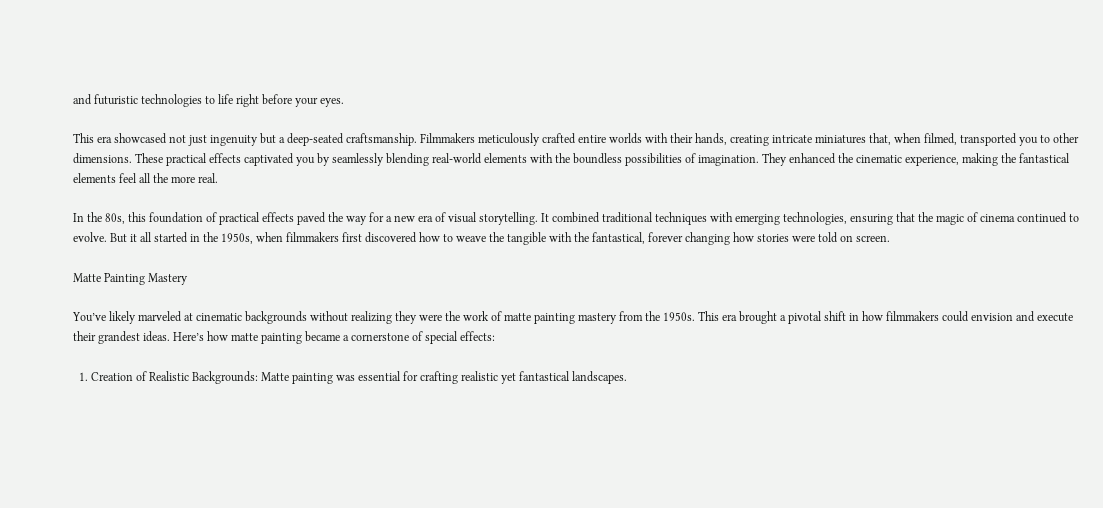and futuristic technologies to life right before your eyes.

This era showcased not just ingenuity but a deep-seated craftsmanship. Filmmakers meticulously crafted entire worlds with their hands, creating intricate miniatures that, when filmed, transported you to other dimensions. These practical effects captivated you by seamlessly blending real-world elements with the boundless possibilities of imagination. They enhanced the cinematic experience, making the fantastical elements feel all the more real.

In the 80s, this foundation of practical effects paved the way for a new era of visual storytelling. It combined traditional techniques with emerging technologies, ensuring that the magic of cinema continued to evolve. But it all started in the 1950s, when filmmakers first discovered how to weave the tangible with the fantastical, forever changing how stories were told on screen.

Matte Painting Mastery

You’ve likely marveled at cinematic backgrounds without realizing they were the work of matte painting mastery from the 1950s. This era brought a pivotal shift in how filmmakers could envision and execute their grandest ideas. Here’s how matte painting became a cornerstone of special effects:

  1. Creation of Realistic Backgrounds: Matte painting was essential for crafting realistic yet fantastical landscapes.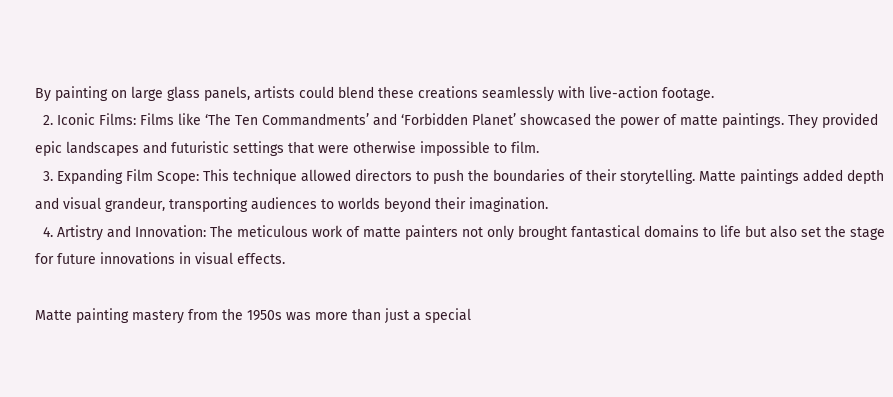By painting on large glass panels, artists could blend these creations seamlessly with live-action footage.
  2. Iconic Films: Films like ‘The Ten Commandments’ and ‘Forbidden Planet’ showcased the power of matte paintings. They provided epic landscapes and futuristic settings that were otherwise impossible to film.
  3. Expanding Film Scope: This technique allowed directors to push the boundaries of their storytelling. Matte paintings added depth and visual grandeur, transporting audiences to worlds beyond their imagination.
  4. Artistry and Innovation: The meticulous work of matte painters not only brought fantastical domains to life but also set the stage for future innovations in visual effects.

Matte painting mastery from the 1950s was more than just a special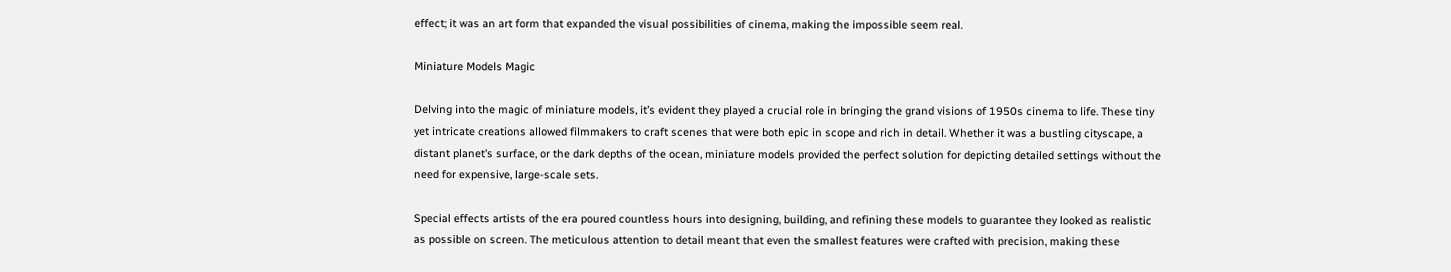effect; it was an art form that expanded the visual possibilities of cinema, making the impossible seem real.

Miniature Models Magic

Delving into the magic of miniature models, it’s evident they played a crucial role in bringing the grand visions of 1950s cinema to life. These tiny yet intricate creations allowed filmmakers to craft scenes that were both epic in scope and rich in detail. Whether it was a bustling cityscape, a distant planet’s surface, or the dark depths of the ocean, miniature models provided the perfect solution for depicting detailed settings without the need for expensive, large-scale sets.

Special effects artists of the era poured countless hours into designing, building, and refining these models to guarantee they looked as realistic as possible on screen. The meticulous attention to detail meant that even the smallest features were crafted with precision, making these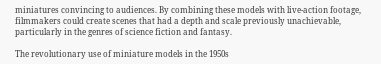miniatures convincing to audiences. By combining these models with live-action footage, filmmakers could create scenes that had a depth and scale previously unachievable, particularly in the genres of science fiction and fantasy.

The revolutionary use of miniature models in the 1950s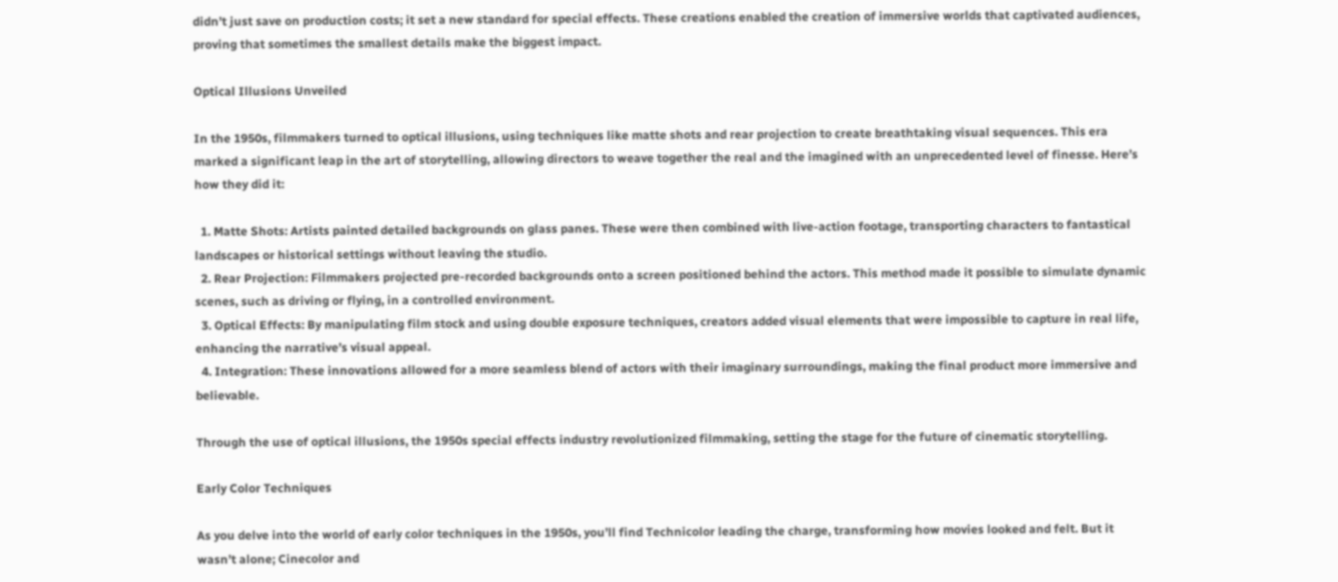didn’t just save on production costs; it set a new standard for special effects. These creations enabled the creation of immersive worlds that captivated audiences, proving that sometimes the smallest details make the biggest impact.

Optical Illusions Unveiled

In the 1950s, filmmakers turned to optical illusions, using techniques like matte shots and rear projection to create breathtaking visual sequences. This era marked a significant leap in the art of storytelling, allowing directors to weave together the real and the imagined with an unprecedented level of finesse. Here’s how they did it:

  1. Matte Shots: Artists painted detailed backgrounds on glass panes. These were then combined with live-action footage, transporting characters to fantastical landscapes or historical settings without leaving the studio.
  2. Rear Projection: Filmmakers projected pre-recorded backgrounds onto a screen positioned behind the actors. This method made it possible to simulate dynamic scenes, such as driving or flying, in a controlled environment.
  3. Optical Effects: By manipulating film stock and using double exposure techniques, creators added visual elements that were impossible to capture in real life, enhancing the narrative’s visual appeal.
  4. Integration: These innovations allowed for a more seamless blend of actors with their imaginary surroundings, making the final product more immersive and believable.

Through the use of optical illusions, the 1950s special effects industry revolutionized filmmaking, setting the stage for the future of cinematic storytelling.

Early Color Techniques

As you delve into the world of early color techniques in the 1950s, you’ll find Technicolor leading the charge, transforming how movies looked and felt. But it wasn’t alone; Cinecolor and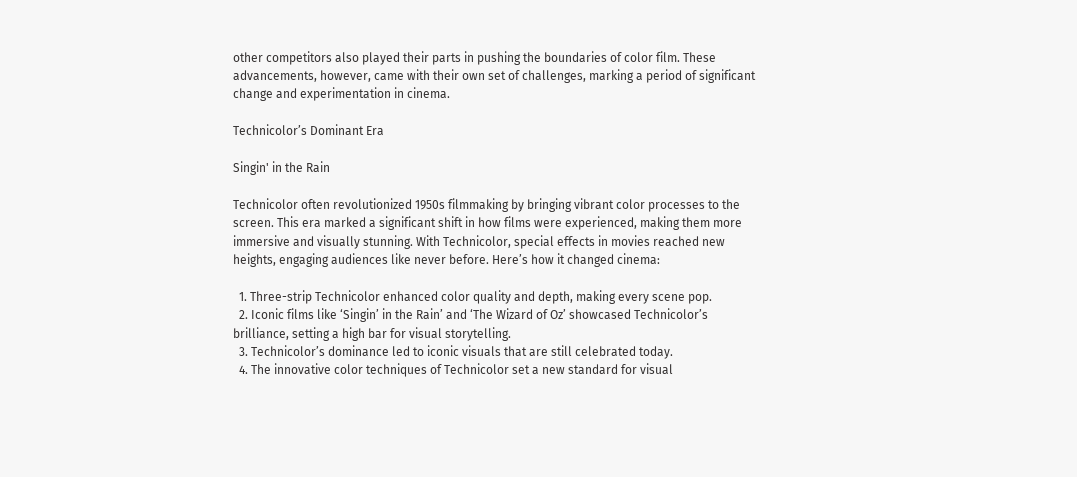other competitors also played their parts in pushing the boundaries of color film. These advancements, however, came with their own set of challenges, marking a period of significant change and experimentation in cinema.

Technicolor’s Dominant Era

Singin' in the Rain

Technicolor often revolutionized 1950s filmmaking by bringing vibrant color processes to the screen. This era marked a significant shift in how films were experienced, making them more immersive and visually stunning. With Technicolor, special effects in movies reached new heights, engaging audiences like never before. Here’s how it changed cinema:

  1. Three-strip Technicolor enhanced color quality and depth, making every scene pop.
  2. Iconic films like ‘Singin’ in the Rain’ and ‘The Wizard of Oz’ showcased Technicolor’s brilliance, setting a high bar for visual storytelling.
  3. Technicolor’s dominance led to iconic visuals that are still celebrated today.
  4. The innovative color techniques of Technicolor set a new standard for visual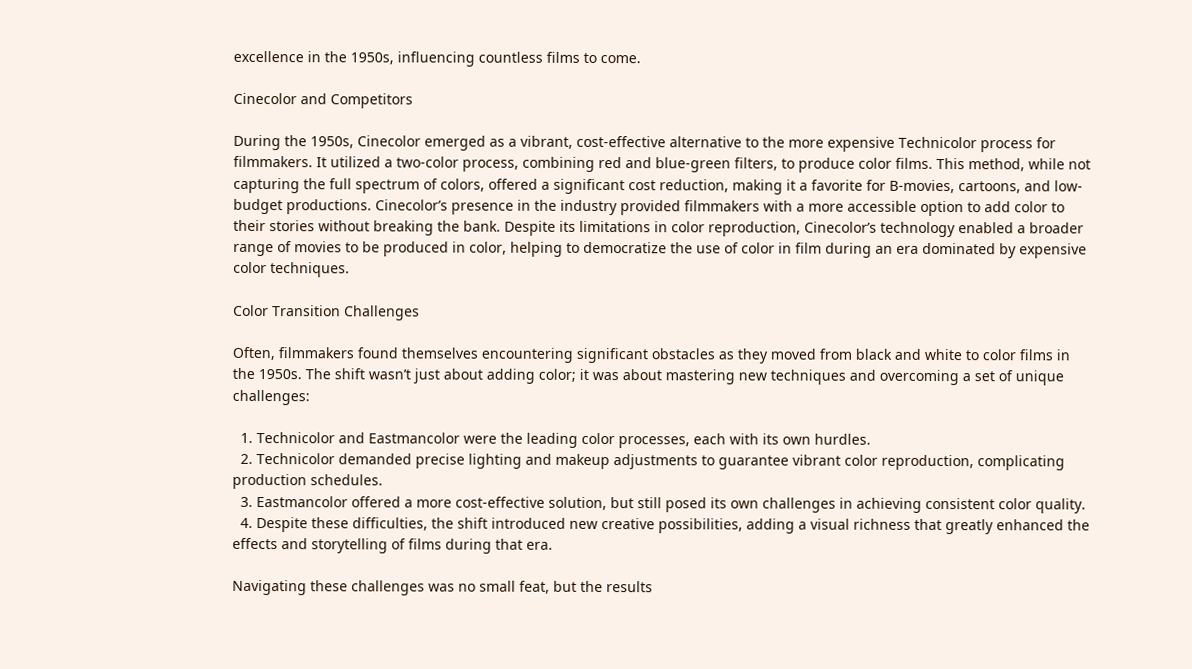excellence in the 1950s, influencing countless films to come.

Cinecolor and Competitors

During the 1950s, Cinecolor emerged as a vibrant, cost-effective alternative to the more expensive Technicolor process for filmmakers. It utilized a two-color process, combining red and blue-green filters, to produce color films. This method, while not capturing the full spectrum of colors, offered a significant cost reduction, making it a favorite for B-movies, cartoons, and low-budget productions. Cinecolor’s presence in the industry provided filmmakers with a more accessible option to add color to their stories without breaking the bank. Despite its limitations in color reproduction, Cinecolor’s technology enabled a broader range of movies to be produced in color, helping to democratize the use of color in film during an era dominated by expensive color techniques.

Color Transition Challenges

Often, filmmakers found themselves encountering significant obstacles as they moved from black and white to color films in the 1950s. The shift wasn’t just about adding color; it was about mastering new techniques and overcoming a set of unique challenges:

  1. Technicolor and Eastmancolor were the leading color processes, each with its own hurdles.
  2. Technicolor demanded precise lighting and makeup adjustments to guarantee vibrant color reproduction, complicating production schedules.
  3. Eastmancolor offered a more cost-effective solution, but still posed its own challenges in achieving consistent color quality.
  4. Despite these difficulties, the shift introduced new creative possibilities, adding a visual richness that greatly enhanced the effects and storytelling of films during that era.

Navigating these challenges was no small feat, but the results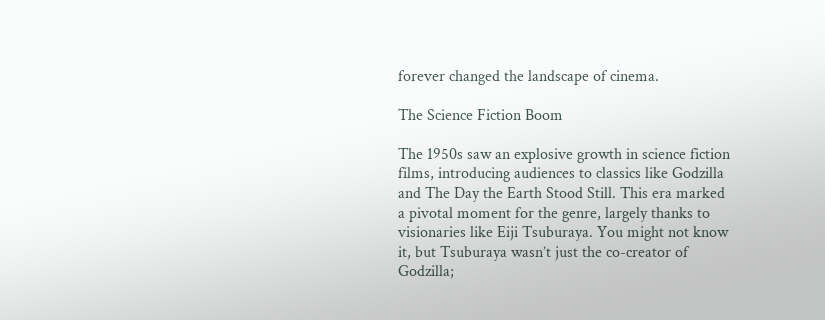forever changed the landscape of cinema.

The Science Fiction Boom

The 1950s saw an explosive growth in science fiction films, introducing audiences to classics like Godzilla and The Day the Earth Stood Still. This era marked a pivotal moment for the genre, largely thanks to visionaries like Eiji Tsuburaya. You might not know it, but Tsuburaya wasn’t just the co-creator of Godzilla;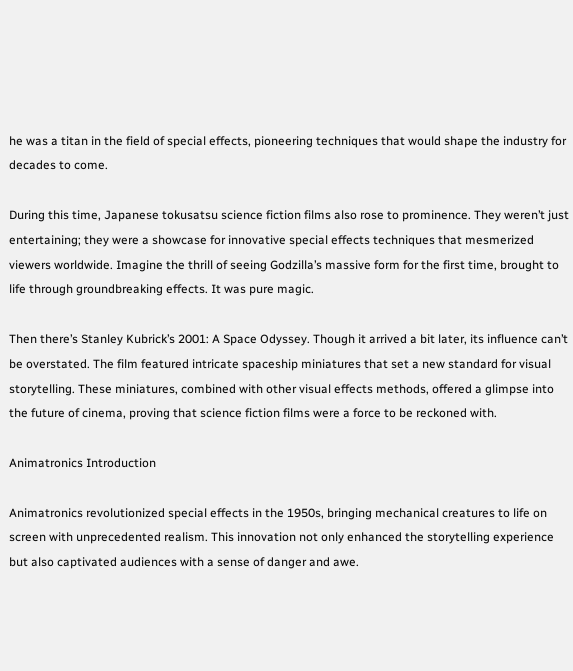he was a titan in the field of special effects, pioneering techniques that would shape the industry for decades to come.

During this time, Japanese tokusatsu science fiction films also rose to prominence. They weren’t just entertaining; they were a showcase for innovative special effects techniques that mesmerized viewers worldwide. Imagine the thrill of seeing Godzilla’s massive form for the first time, brought to life through groundbreaking effects. It was pure magic.

Then there’s Stanley Kubrick’s 2001: A Space Odyssey. Though it arrived a bit later, its influence can’t be overstated. The film featured intricate spaceship miniatures that set a new standard for visual storytelling. These miniatures, combined with other visual effects methods, offered a glimpse into the future of cinema, proving that science fiction films were a force to be reckoned with.

Animatronics Introduction

Animatronics revolutionized special effects in the 1950s, bringing mechanical creatures to life on screen with unprecedented realism. This innovation not only enhanced the storytelling experience but also captivated audiences with a sense of danger and awe.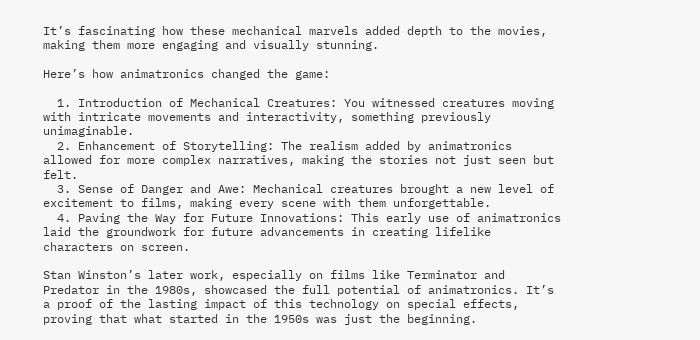It’s fascinating how these mechanical marvels added depth to the movies, making them more engaging and visually stunning.

Here’s how animatronics changed the game:

  1. Introduction of Mechanical Creatures: You witnessed creatures moving with intricate movements and interactivity, something previously unimaginable.
  2. Enhancement of Storytelling: The realism added by animatronics allowed for more complex narratives, making the stories not just seen but felt.
  3. Sense of Danger and Awe: Mechanical creatures brought a new level of excitement to films, making every scene with them unforgettable.
  4. Paving the Way for Future Innovations: This early use of animatronics laid the groundwork for future advancements in creating lifelike characters on screen.

Stan Winston’s later work, especially on films like Terminator and Predator in the 1980s, showcased the full potential of animatronics. It’s a proof of the lasting impact of this technology on special effects, proving that what started in the 1950s was just the beginning.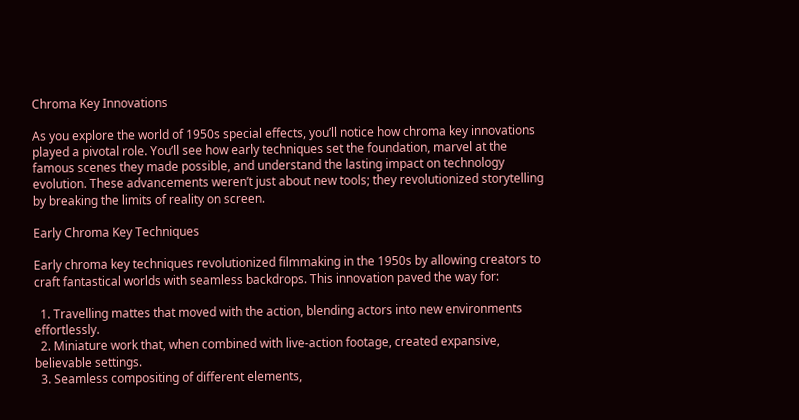Chroma Key Innovations

As you explore the world of 1950s special effects, you’ll notice how chroma key innovations played a pivotal role. You’ll see how early techniques set the foundation, marvel at the famous scenes they made possible, and understand the lasting impact on technology evolution. These advancements weren’t just about new tools; they revolutionized storytelling by breaking the limits of reality on screen.

Early Chroma Key Techniques

Early chroma key techniques revolutionized filmmaking in the 1950s by allowing creators to craft fantastical worlds with seamless backdrops. This innovation paved the way for:

  1. Travelling mattes that moved with the action, blending actors into new environments effortlessly.
  2. Miniature work that, when combined with live-action footage, created expansive, believable settings.
  3. Seamless compositing of different elements,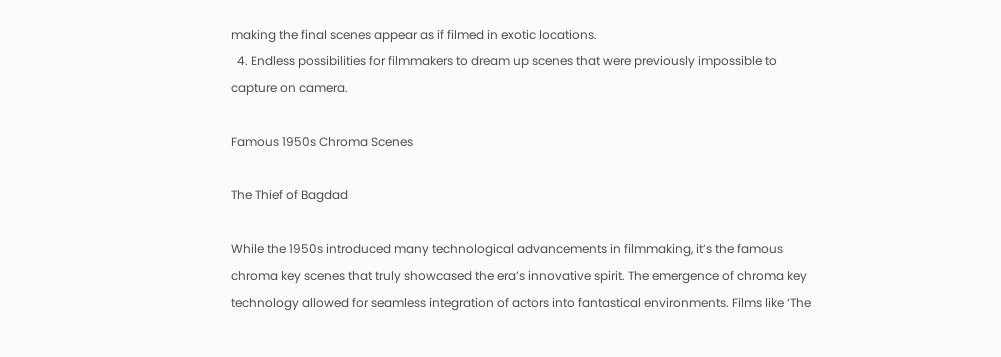making the final scenes appear as if filmed in exotic locations.
  4. Endless possibilities for filmmakers to dream up scenes that were previously impossible to capture on camera.

Famous 1950s Chroma Scenes

The Thief of Bagdad

While the 1950s introduced many technological advancements in filmmaking, it’s the famous chroma key scenes that truly showcased the era’s innovative spirit. The emergence of chroma key technology allowed for seamless integration of actors into fantastical environments. Films like ‘The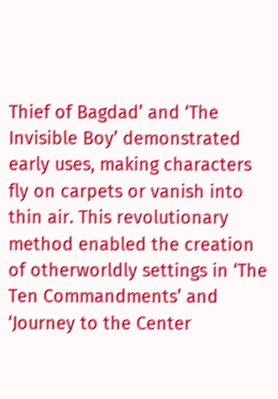Thief of Bagdad’ and ‘The Invisible Boy’ demonstrated early uses, making characters fly on carpets or vanish into thin air. This revolutionary method enabled the creation of otherworldly settings in ‘The Ten Commandments’ and ‘Journey to the Center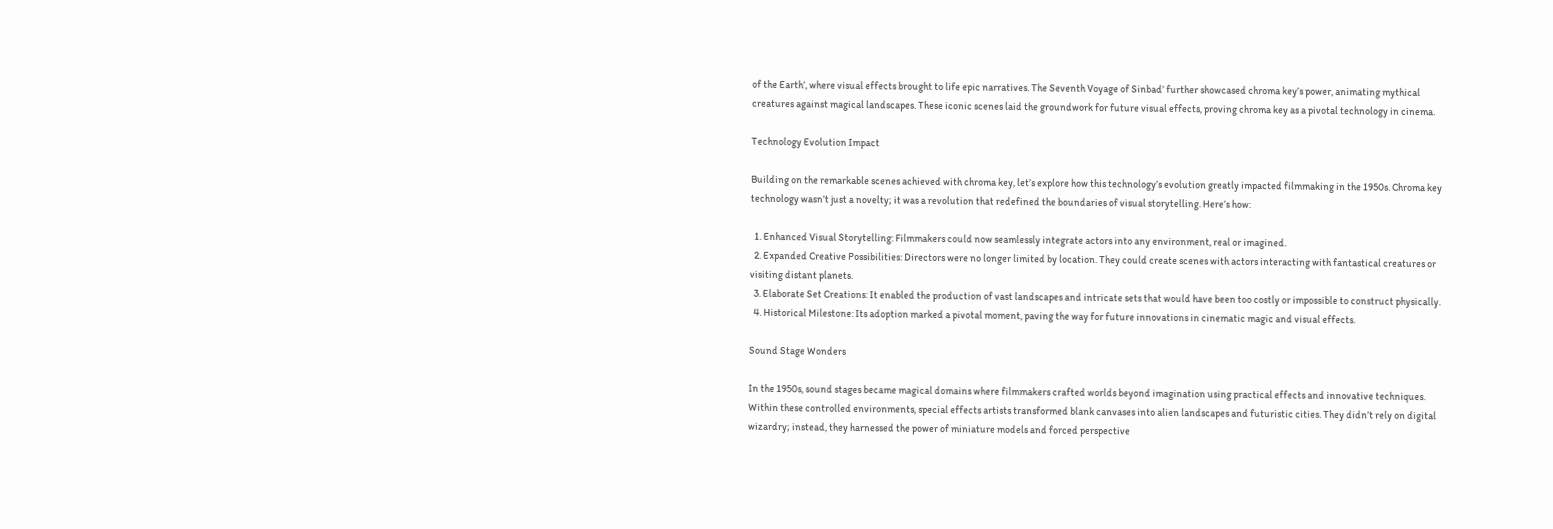of the Earth’, where visual effects brought to life epic narratives. The Seventh Voyage of Sinbad’ further showcased chroma key’s power, animating mythical creatures against magical landscapes. These iconic scenes laid the groundwork for future visual effects, proving chroma key as a pivotal technology in cinema.

Technology Evolution Impact

Building on the remarkable scenes achieved with chroma key, let’s explore how this technology’s evolution greatly impacted filmmaking in the 1950s. Chroma key technology wasn’t just a novelty; it was a revolution that redefined the boundaries of visual storytelling. Here’s how:

  1. Enhanced Visual Storytelling: Filmmakers could now seamlessly integrate actors into any environment, real or imagined.
  2. Expanded Creative Possibilities: Directors were no longer limited by location. They could create scenes with actors interacting with fantastical creatures or visiting distant planets.
  3. Elaborate Set Creations: It enabled the production of vast landscapes and intricate sets that would have been too costly or impossible to construct physically.
  4. Historical Milestone: Its adoption marked a pivotal moment, paving the way for future innovations in cinematic magic and visual effects.

Sound Stage Wonders

In the 1950s, sound stages became magical domains where filmmakers crafted worlds beyond imagination using practical effects and innovative techniques. Within these controlled environments, special effects artists transformed blank canvases into alien landscapes and futuristic cities. They didn’t rely on digital wizardry; instead, they harnessed the power of miniature models and forced perspective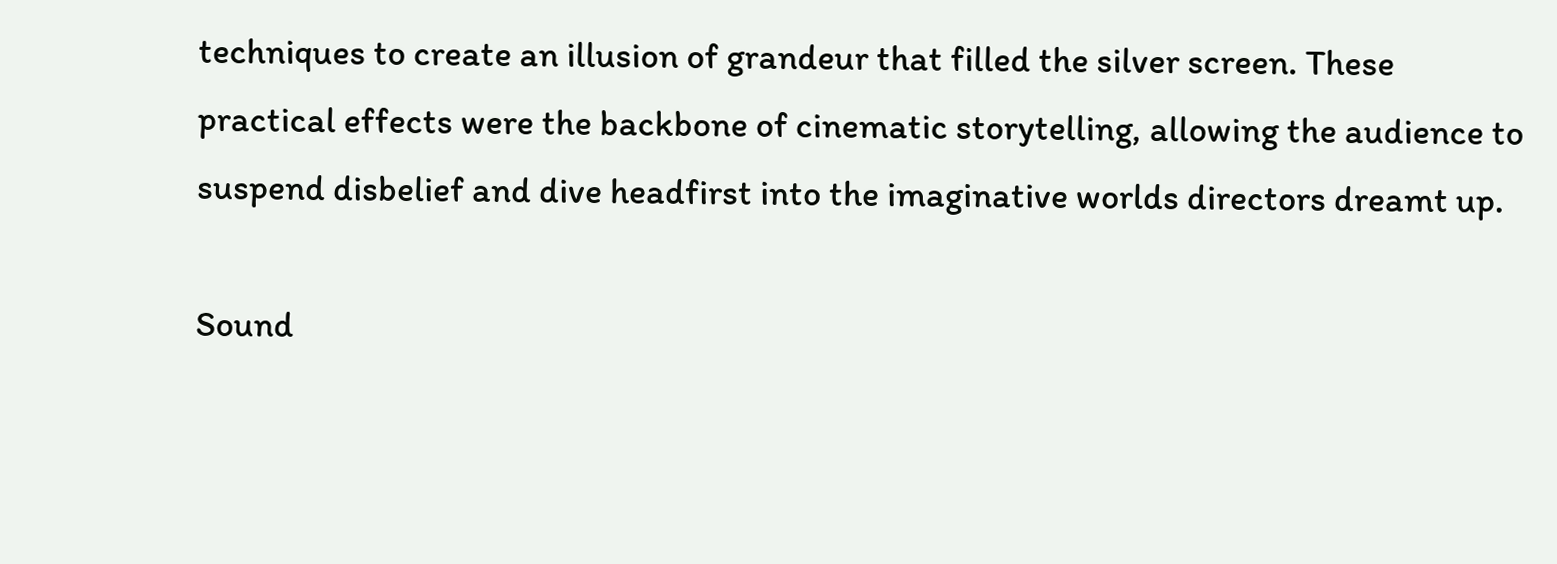techniques to create an illusion of grandeur that filled the silver screen. These practical effects were the backbone of cinematic storytelling, allowing the audience to suspend disbelief and dive headfirst into the imaginative worlds directors dreamt up.

Sound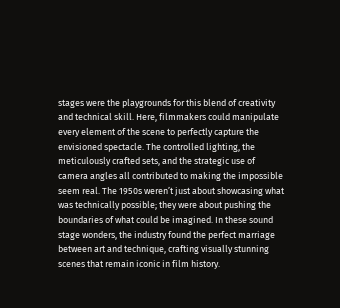stages were the playgrounds for this blend of creativity and technical skill. Here, filmmakers could manipulate every element of the scene to perfectly capture the envisioned spectacle. The controlled lighting, the meticulously crafted sets, and the strategic use of camera angles all contributed to making the impossible seem real. The 1950s weren’t just about showcasing what was technically possible; they were about pushing the boundaries of what could be imagined. In these sound stage wonders, the industry found the perfect marriage between art and technique, crafting visually stunning scenes that remain iconic in film history.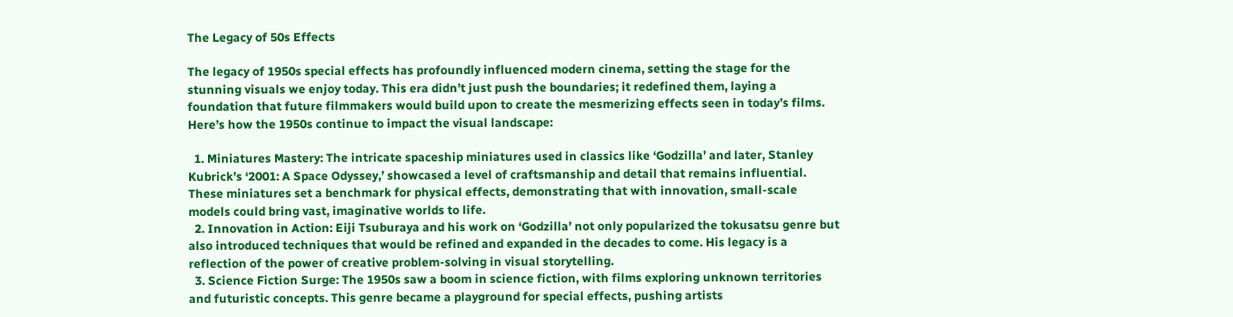The Legacy of 50s Effects

The legacy of 1950s special effects has profoundly influenced modern cinema, setting the stage for the stunning visuals we enjoy today. This era didn’t just push the boundaries; it redefined them, laying a foundation that future filmmakers would build upon to create the mesmerizing effects seen in today’s films. Here’s how the 1950s continue to impact the visual landscape:

  1. Miniatures Mastery: The intricate spaceship miniatures used in classics like ‘Godzilla’ and later, Stanley Kubrick’s ‘2001: A Space Odyssey,’ showcased a level of craftsmanship and detail that remains influential. These miniatures set a benchmark for physical effects, demonstrating that with innovation, small-scale models could bring vast, imaginative worlds to life.
  2. Innovation in Action: Eiji Tsuburaya and his work on ‘Godzilla’ not only popularized the tokusatsu genre but also introduced techniques that would be refined and expanded in the decades to come. His legacy is a reflection of the power of creative problem-solving in visual storytelling.
  3. Science Fiction Surge: The 1950s saw a boom in science fiction, with films exploring unknown territories and futuristic concepts. This genre became a playground for special effects, pushing artists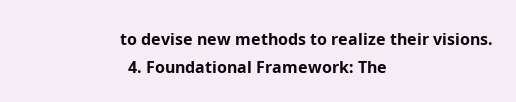to devise new methods to realize their visions.
  4. Foundational Framework: The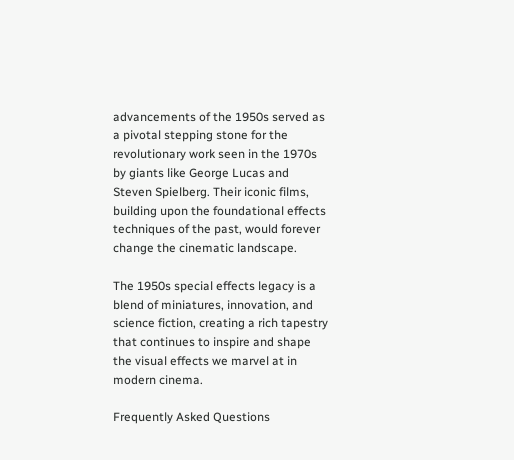advancements of the 1950s served as a pivotal stepping stone for the revolutionary work seen in the 1970s by giants like George Lucas and Steven Spielberg. Their iconic films, building upon the foundational effects techniques of the past, would forever change the cinematic landscape.

The 1950s special effects legacy is a blend of miniatures, innovation, and science fiction, creating a rich tapestry that continues to inspire and shape the visual effects we marvel at in modern cinema.

Frequently Asked Questions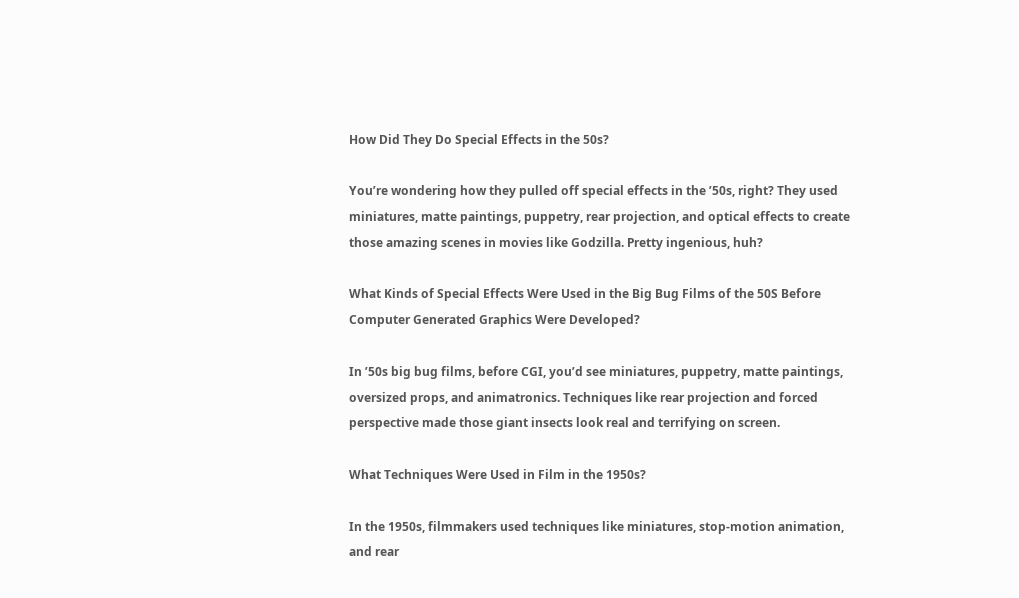How Did They Do Special Effects in the 50s?

You’re wondering how they pulled off special effects in the ’50s, right? They used miniatures, matte paintings, puppetry, rear projection, and optical effects to create those amazing scenes in movies like Godzilla. Pretty ingenious, huh?

What Kinds of Special Effects Were Used in the Big Bug Films of the 50S Before Computer Generated Graphics Were Developed?

In ’50s big bug films, before CGI, you’d see miniatures, puppetry, matte paintings, oversized props, and animatronics. Techniques like rear projection and forced perspective made those giant insects look real and terrifying on screen.

What Techniques Were Used in Film in the 1950s?

In the 1950s, filmmakers used techniques like miniatures, stop-motion animation, and rear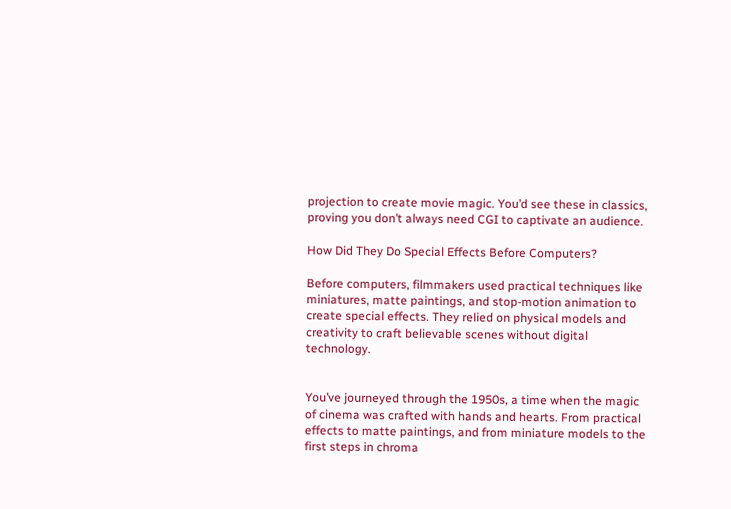projection to create movie magic. You’d see these in classics, proving you don’t always need CGI to captivate an audience.

How Did They Do Special Effects Before Computers?

Before computers, filmmakers used practical techniques like miniatures, matte paintings, and stop-motion animation to create special effects. They relied on physical models and creativity to craft believable scenes without digital technology.


You’ve journeyed through the 1950s, a time when the magic of cinema was crafted with hands and hearts. From practical effects to matte paintings, and from miniature models to the first steps in chroma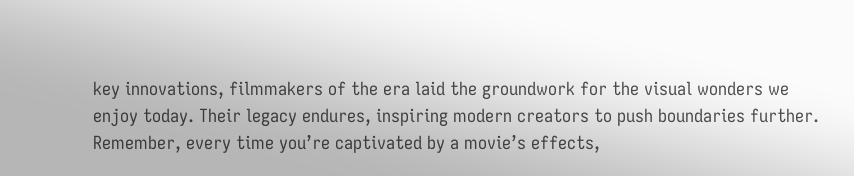key innovations, filmmakers of the era laid the groundwork for the visual wonders we enjoy today. Their legacy endures, inspiring modern creators to push boundaries further. Remember, every time you’re captivated by a movie’s effects,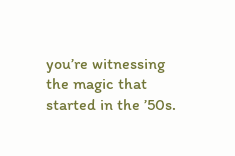you’re witnessing the magic that started in the ’50s.